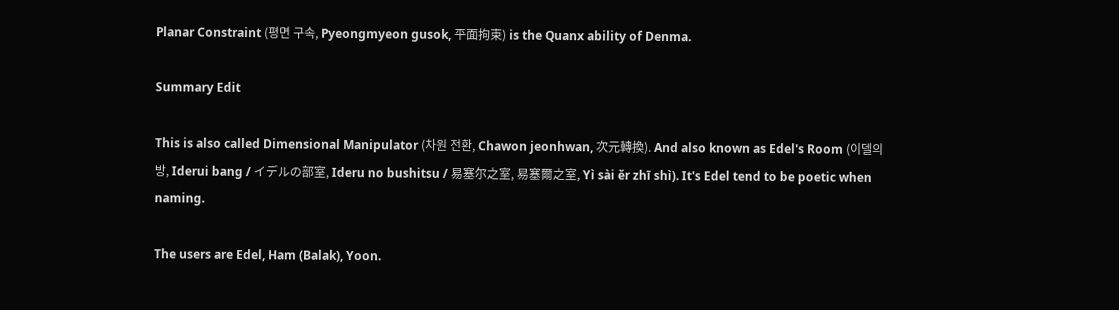Planar Constraint (평면 구속, Pyeongmyeon gusok, 平面拘束) is the Quanx ability of Denma.

Summary Edit

This is also called Dimensional Manipulator (차원 전환, Chawon jeonhwan, 次元轉換). And also known as Edel's Room (이델의 방, Iderui bang / イデルの部室, Ideru no bushitsu / 易塞尔之室, 易塞爾之室, Yì sài ěr zhī shì). It's Edel tend to be poetic when naming.

The users are Edel, Ham (Balak), Yoon.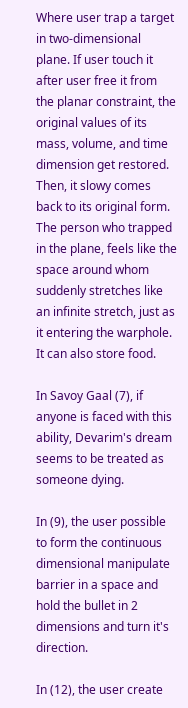Where user trap a target in two-dimensional plane. If user touch it after user free it from the planar constraint, the original values of its mass, volume, and time dimension get restored. Then, it slowy comes back to its original form. The person who trapped in the plane, feels like the space around whom suddenly stretches like an infinite stretch, just as it entering the warphole. It can also store food.

In Savoy Gaal (7), if anyone is faced with this ability, Devarim's dream seems to be treated as someone dying.

In (9), the user possible to form the continuous dimensional manipulate barrier in a space and hold the bullet in 2 dimensions and turn it's direction.

In (12), the user create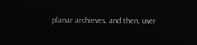planar archieves, and then, user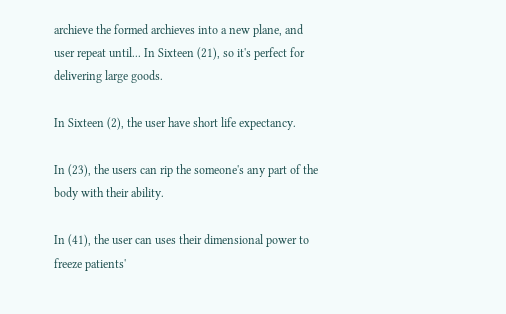archieve the formed archieves into a new plane, and user repeat until... In Sixteen (21), so it's perfect for delivering large goods.

In Sixteen (2), the user have short life expectancy.

In (23), the users can rip the someone's any part of the body with their ability.

In (41), the user can uses their dimensional power to freeze patients'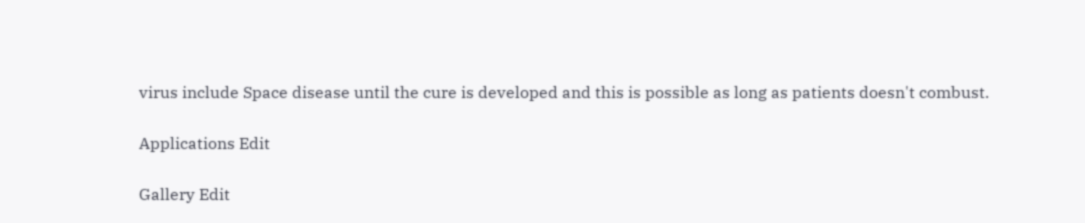virus include Space disease until the cure is developed and this is possible as long as patients doesn't combust.

Applications Edit

Gallery Edit